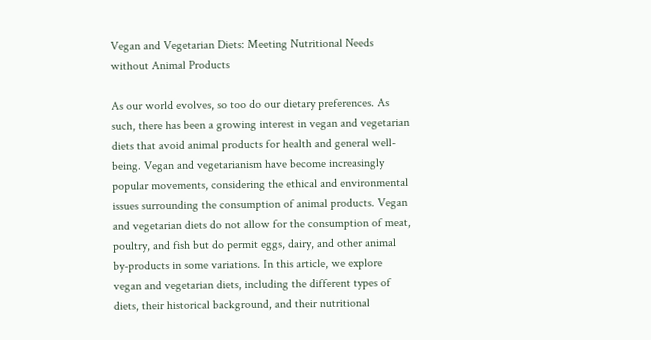Vegan and Vegetarian Diets: Meeting Nutritional Needs without Animal Products

As our world evolves, so too do our dietary preferences. As such, there has been a growing interest in vegan and vegetarian diets that avoid animal products for health and general well-being. Vegan and vegetarianism have become increasingly popular movements, considering the ethical and environmental issues surrounding the consumption of animal products. Vegan and vegetarian diets do not allow for the consumption of meat, poultry, and fish but do permit eggs, dairy, and other animal by-products in some variations. In this article, we explore vegan and vegetarian diets, including the different types of diets, their historical background, and their nutritional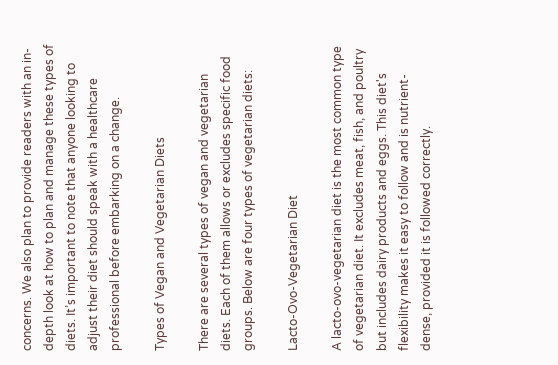concerns. We also plan to provide readers with an in-depth look at how to plan and manage these types of diets. It’s important to note that anyone looking to adjust their diet should speak with a healthcare professional before embarking on a change.

Types of Vegan and Vegetarian Diets

There are several types of vegan and vegetarian diets. Each of them allows or excludes specific food groups. Below are four types of vegetarian diets:

Lacto-Ovo-Vegetarian Diet

A lacto-ovo-vegetarian diet is the most common type of vegetarian diet. It excludes meat, fish, and poultry but includes dairy products and eggs. This diet's flexibility makes it easy to follow and is nutrient-dense, provided it is followed correctly.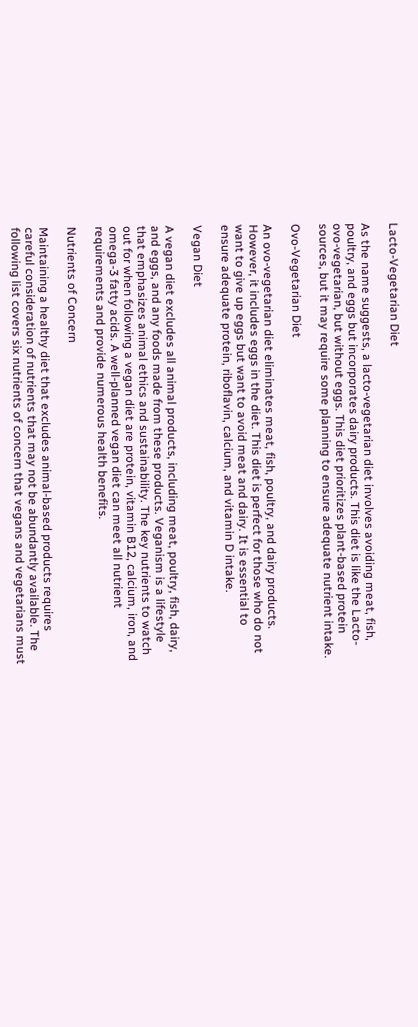Lacto-Vegetarian Diet

As the name suggests, a lacto-vegetarian diet involves avoiding meat, fish, poultry, and eggs but incorporates dairy products. This diet is like the Lacto-ovo-vegetarian, but without eggs. This diet prioritizes plant-based protein sources, but it may require some planning to ensure adequate nutrient intake.

Ovo-Vegetarian Diet

An ovo-vegetarian diet eliminates meat, fish, poultry, and dairy products. However, it includes eggs in the diet. This diet is perfect for those who do not want to give up eggs but want to avoid meat and dairy. It is essential to ensure adequate protein, riboflavin, calcium, and vitamin D intake.

Vegan Diet

A vegan diet excludes all animal products, including meat, poultry, fish, dairy, and eggs, and any foods made from these products. Veganism is a lifestyle that emphasizes animal ethics and sustainability. The key nutrients to watch out for when following a vegan diet are protein, vitamin B12, calcium, iron, and omega-3 fatty acids. A well-planned vegan diet can meet all nutrient requirements and provide numerous health benefits.

Nutrients of Concern

Maintaining a healthy diet that excludes animal-based products requires careful consideration of nutrients that may not be abundantly available. The following list covers six nutrients of concern that vegans and vegetarians must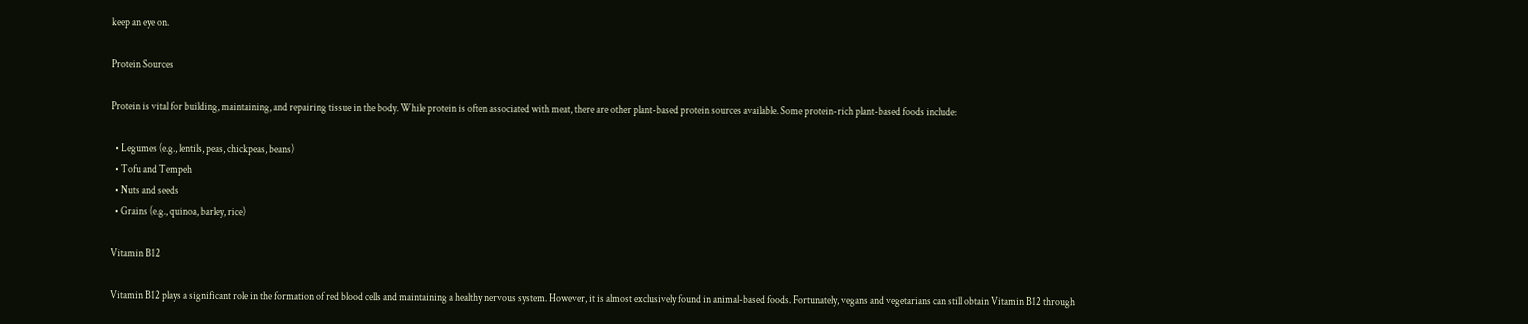keep an eye on.

Protein Sources

Protein is vital for building, maintaining, and repairing tissue in the body. While protein is often associated with meat, there are other plant-based protein sources available. Some protein-rich plant-based foods include:

  • Legumes (e.g., lentils, peas, chickpeas, beans)
  • Tofu and Tempeh
  • Nuts and seeds
  • Grains (e.g., quinoa, barley, rice)

Vitamin B12

Vitamin B12 plays a significant role in the formation of red blood cells and maintaining a healthy nervous system. However, it is almost exclusively found in animal-based foods. Fortunately, vegans and vegetarians can still obtain Vitamin B12 through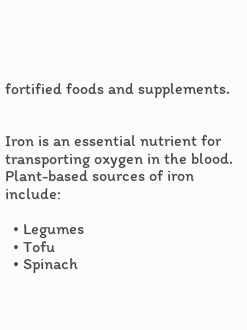fortified foods and supplements.


Iron is an essential nutrient for transporting oxygen in the blood. Plant-based sources of iron include:

  • Legumes
  • Tofu
  • Spinach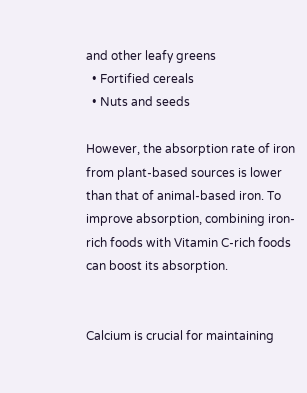and other leafy greens
  • Fortified cereals
  • Nuts and seeds

However, the absorption rate of iron from plant-based sources is lower than that of animal-based iron. To improve absorption, combining iron-rich foods with Vitamin C-rich foods can boost its absorption.


Calcium is crucial for maintaining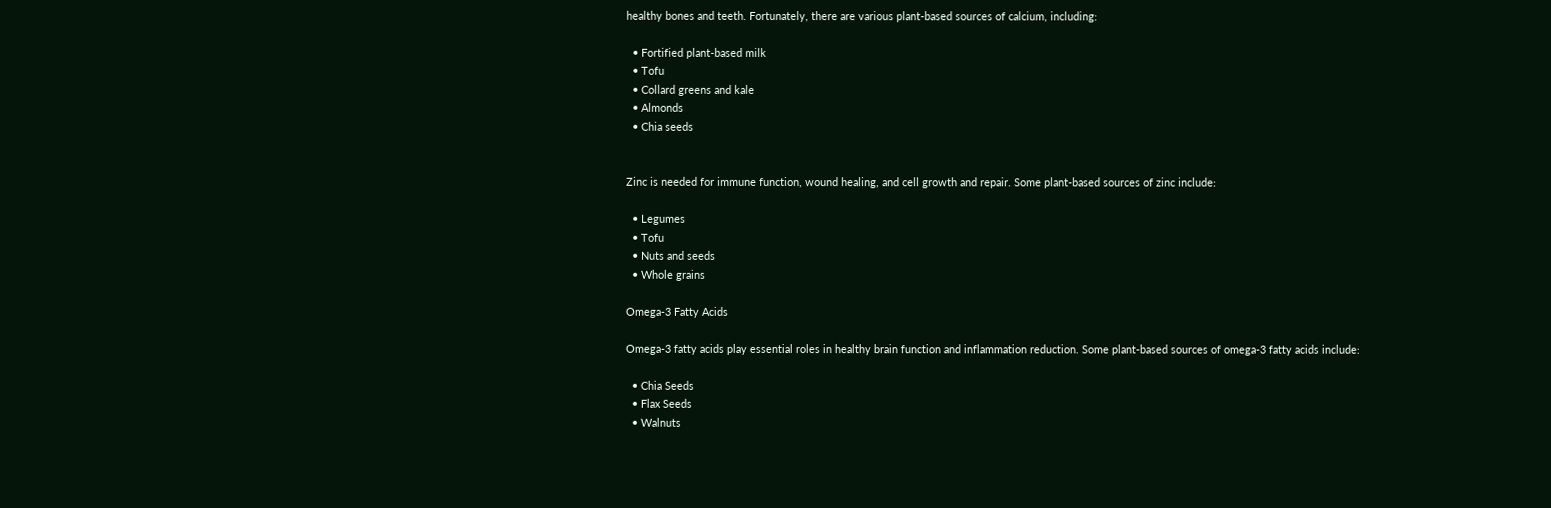healthy bones and teeth. Fortunately, there are various plant-based sources of calcium, including:

  • Fortified plant-based milk
  • Tofu
  • Collard greens and kale
  • Almonds
  • Chia seeds


Zinc is needed for immune function, wound healing, and cell growth and repair. Some plant-based sources of zinc include:

  • Legumes
  • Tofu
  • Nuts and seeds
  • Whole grains

Omega-3 Fatty Acids

Omega-3 fatty acids play essential roles in healthy brain function and inflammation reduction. Some plant-based sources of omega-3 fatty acids include:

  • Chia Seeds
  • Flax Seeds
  • Walnuts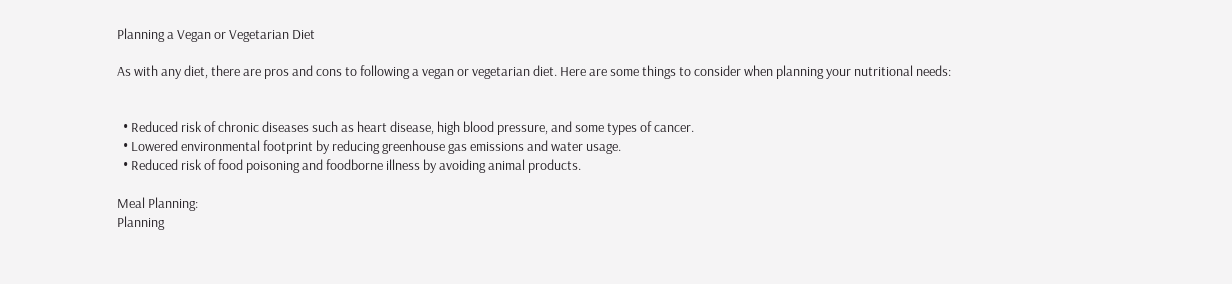Planning a Vegan or Vegetarian Diet

As with any diet, there are pros and cons to following a vegan or vegetarian diet. Here are some things to consider when planning your nutritional needs:


  • Reduced risk of chronic diseases such as heart disease, high blood pressure, and some types of cancer.
  • Lowered environmental footprint by reducing greenhouse gas emissions and water usage.
  • Reduced risk of food poisoning and foodborne illness by avoiding animal products.

Meal Planning:
Planning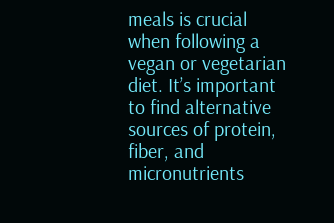meals is crucial when following a vegan or vegetarian diet. It’s important to find alternative sources of protein, fiber, and micronutrients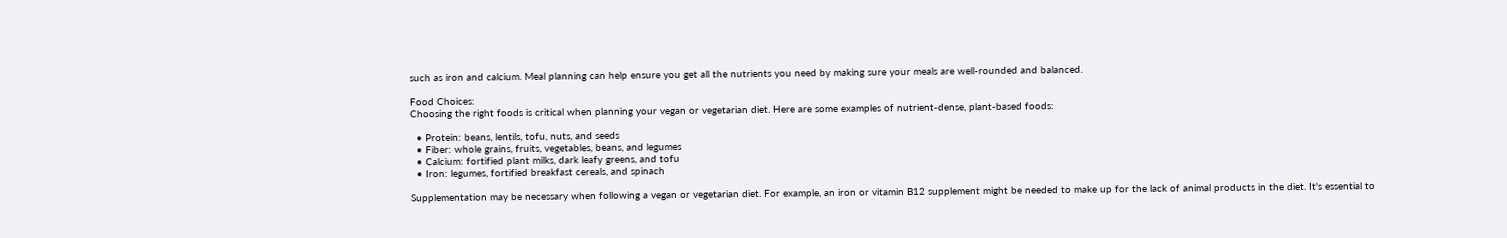such as iron and calcium. Meal planning can help ensure you get all the nutrients you need by making sure your meals are well-rounded and balanced.

Food Choices:
Choosing the right foods is critical when planning your vegan or vegetarian diet. Here are some examples of nutrient-dense, plant-based foods:

  • Protein: beans, lentils, tofu, nuts, and seeds
  • Fiber: whole grains, fruits, vegetables, beans, and legumes
  • Calcium: fortified plant milks, dark leafy greens, and tofu
  • Iron: legumes, fortified breakfast cereals, and spinach

Supplementation may be necessary when following a vegan or vegetarian diet. For example, an iron or vitamin B12 supplement might be needed to make up for the lack of animal products in the diet. It's essential to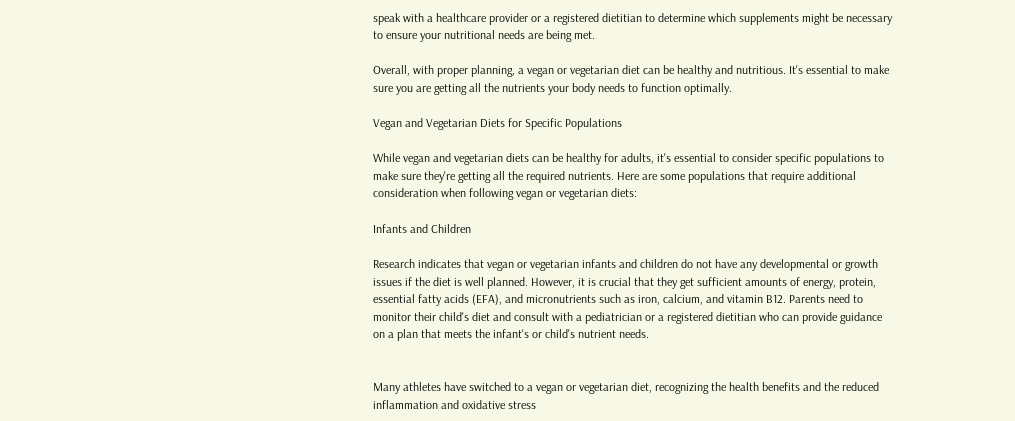speak with a healthcare provider or a registered dietitian to determine which supplements might be necessary to ensure your nutritional needs are being met.

Overall, with proper planning, a vegan or vegetarian diet can be healthy and nutritious. It's essential to make sure you are getting all the nutrients your body needs to function optimally.

Vegan and Vegetarian Diets for Specific Populations

While vegan and vegetarian diets can be healthy for adults, it's essential to consider specific populations to make sure they're getting all the required nutrients. Here are some populations that require additional consideration when following vegan or vegetarian diets:

Infants and Children

Research indicates that vegan or vegetarian infants and children do not have any developmental or growth issues if the diet is well planned. However, it is crucial that they get sufficient amounts of energy, protein, essential fatty acids (EFA), and micronutrients such as iron, calcium, and vitamin B12. Parents need to monitor their child's diet and consult with a pediatrician or a registered dietitian who can provide guidance on a plan that meets the infant's or child's nutrient needs.


Many athletes have switched to a vegan or vegetarian diet, recognizing the health benefits and the reduced inflammation and oxidative stress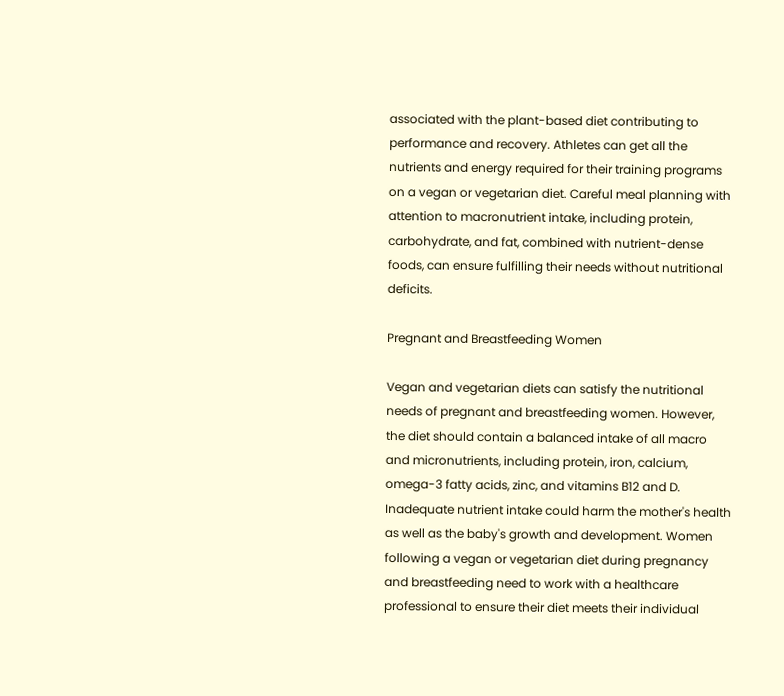associated with the plant-based diet contributing to performance and recovery. Athletes can get all the nutrients and energy required for their training programs on a vegan or vegetarian diet. Careful meal planning with attention to macronutrient intake, including protein, carbohydrate, and fat, combined with nutrient-dense foods, can ensure fulfilling their needs without nutritional deficits.

Pregnant and Breastfeeding Women

Vegan and vegetarian diets can satisfy the nutritional needs of pregnant and breastfeeding women. However, the diet should contain a balanced intake of all macro and micronutrients, including protein, iron, calcium, omega-3 fatty acids, zinc, and vitamins B12 and D. Inadequate nutrient intake could harm the mother's health as well as the baby's growth and development. Women following a vegan or vegetarian diet during pregnancy and breastfeeding need to work with a healthcare professional to ensure their diet meets their individual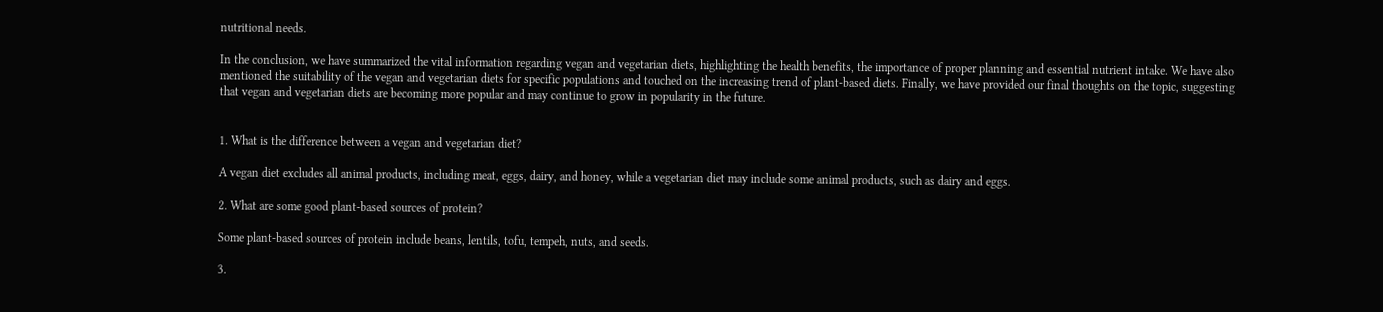nutritional needs.

In the conclusion, we have summarized the vital information regarding vegan and vegetarian diets, highlighting the health benefits, the importance of proper planning and essential nutrient intake. We have also mentioned the suitability of the vegan and vegetarian diets for specific populations and touched on the increasing trend of plant-based diets. Finally, we have provided our final thoughts on the topic, suggesting that vegan and vegetarian diets are becoming more popular and may continue to grow in popularity in the future.


1. What is the difference between a vegan and vegetarian diet?

A vegan diet excludes all animal products, including meat, eggs, dairy, and honey, while a vegetarian diet may include some animal products, such as dairy and eggs.

2. What are some good plant-based sources of protein?

Some plant-based sources of protein include beans, lentils, tofu, tempeh, nuts, and seeds.

3.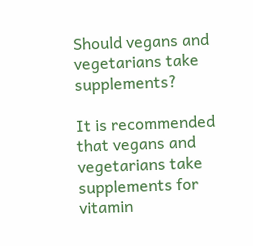Should vegans and vegetarians take supplements?

It is recommended that vegans and vegetarians take supplements for vitamin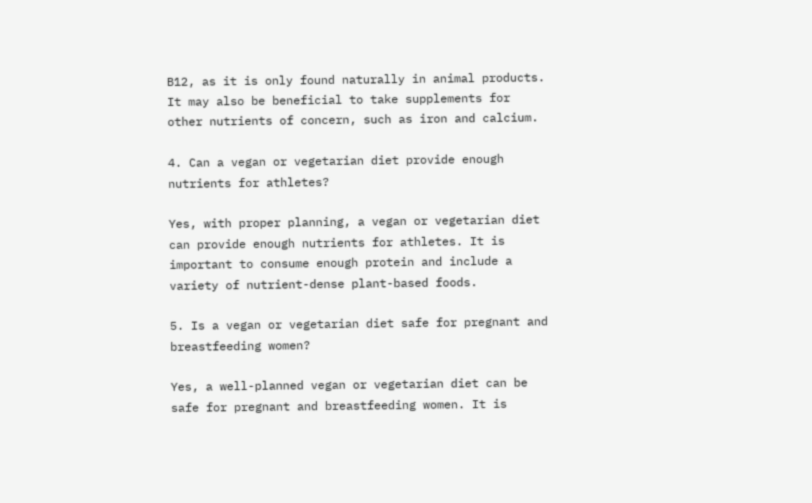B12, as it is only found naturally in animal products. It may also be beneficial to take supplements for other nutrients of concern, such as iron and calcium.

4. Can a vegan or vegetarian diet provide enough nutrients for athletes?

Yes, with proper planning, a vegan or vegetarian diet can provide enough nutrients for athletes. It is important to consume enough protein and include a variety of nutrient-dense plant-based foods.

5. Is a vegan or vegetarian diet safe for pregnant and breastfeeding women?

Yes, a well-planned vegan or vegetarian diet can be safe for pregnant and breastfeeding women. It is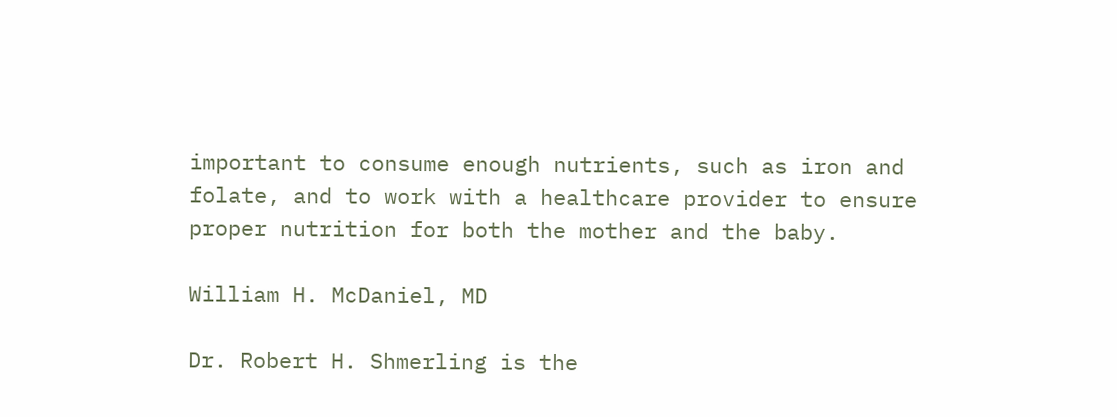important to consume enough nutrients, such as iron and folate, and to work with a healthcare provider to ensure proper nutrition for both the mother and the baby.

William H. McDaniel, MD

Dr. Robert H. Shmerling is the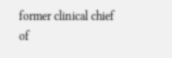former clinical chief of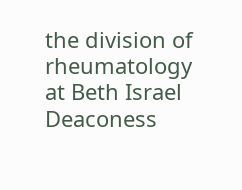the division of rheumatology at Beth Israel Deaconess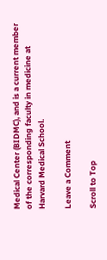Medical Center (BIDMC), and is a current member of the corresponding faculty in medicine at Harvard Medical School.

Leave a Comment

Scroll to Top